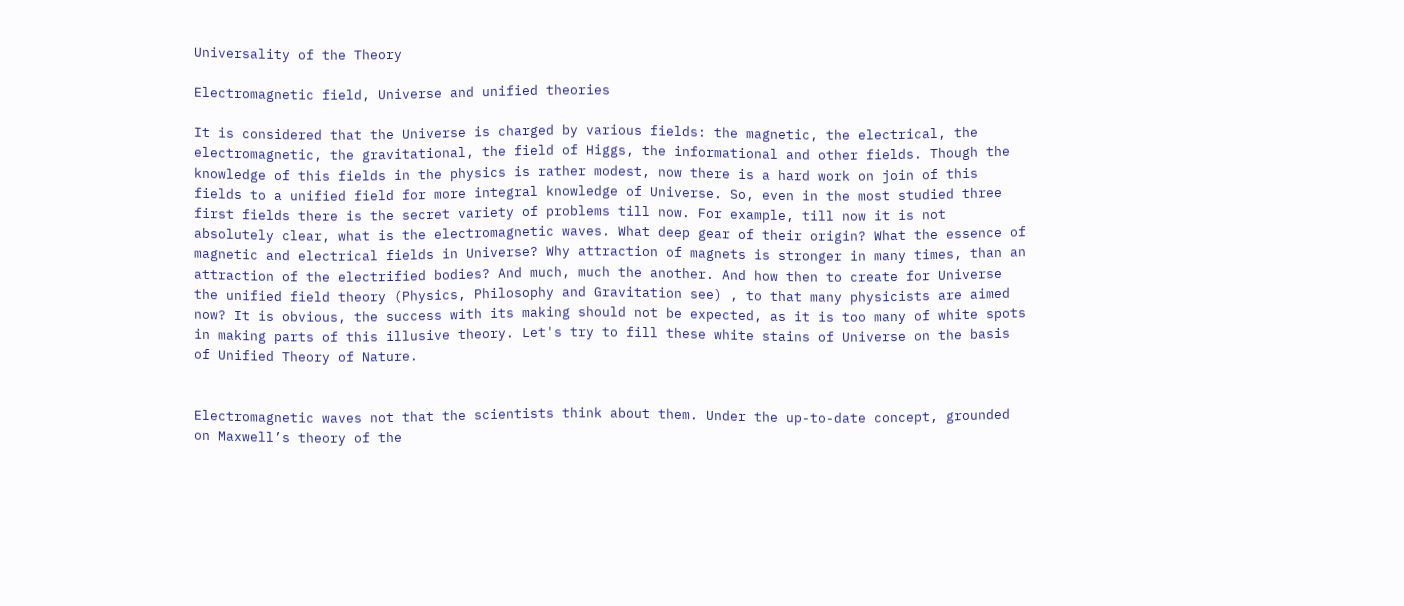Universality of the Theory

Electromagnetic field, Universe and unified theories

It is considered that the Universe is charged by various fields: the magnetic, the electrical, the electromagnetic, the gravitational, the field of Higgs, the informational and other fields. Though the knowledge of this fields in the physics is rather modest, now there is a hard work on join of this fields to a unified field for more integral knowledge of Universe. So, even in the most studied three first fields there is the secret variety of problems till now. For example, till now it is not absolutely clear, what is the electromagnetic waves. What deep gear of their origin? What the essence of magnetic and electrical fields in Universe? Why attraction of magnets is stronger in many times, than an attraction of the electrified bodies? And much, much the another. And how then to create for Universe the unified field theory (Physics, Philosophy and Gravitation see) , to that many physicists are aimed now? It is obvious, the success with its making should not be expected, as it is too many of white spots in making parts of this illusive theory. Let's try to fill these white stains of Universe on the basis of Unified Theory of Nature.


Electromagnetic waves not that the scientists think about them. Under the up-to-date concept, grounded on Maxwell’s theory of the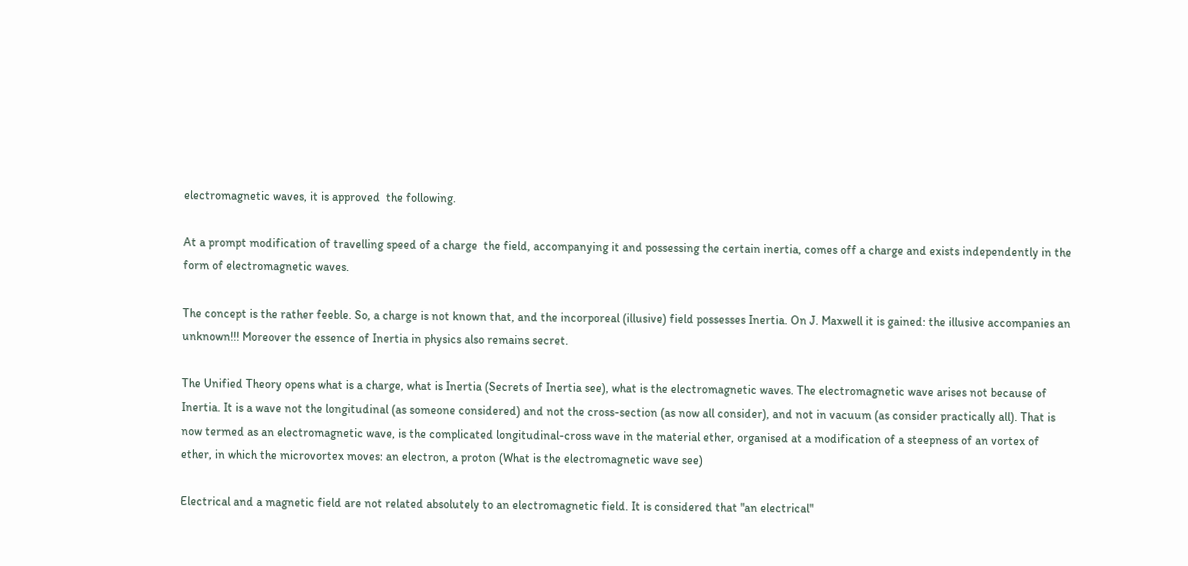electromagnetic waves, it is approved  the following.

At a prompt modification of travelling speed of a charge  the field, accompanying it and possessing the certain inertia, comes off a charge and exists independently in the form of electromagnetic waves.

The concept is the rather feeble. So, a charge is not known that, and the incorporeal (illusive) field possesses Inertia. On J. Maxwell it is gained: the illusive accompanies an unknown!!! Moreover the essence of Inertia in physics also remains secret.

The Unified Theory opens what is a charge, what is Inertia (Secrets of Inertia see), what is the electromagnetic waves. The electromagnetic wave arises not because of Inertia. It is a wave not the longitudinal (as someone considered) and not the cross-section (as now all consider), and not in vacuum (as consider practically all). That is now termed as an electromagnetic wave, is the complicated longitudinal-cross wave in the material ether, organised at a modification of a steepness of an vortex of ether, in which the microvortex moves: an electron, a proton (What is the electromagnetic wave see)

Electrical and a magnetic field are not related absolutely to an electromagnetic field. It is considered that "an electrical"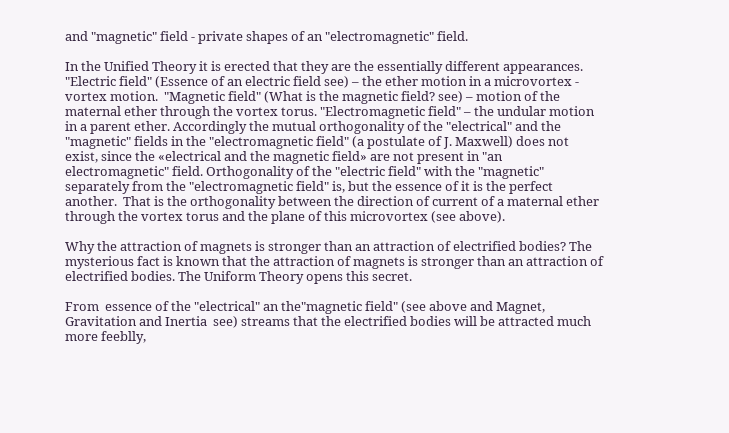and "magnetic" field - private shapes of an "electromagnetic" field.

In the Unified Theory it is erected that they are the essentially different appearances. "Electric field" (Essence of an electric field see) – the ether motion in a microvortex - vortex motion.  "Magnetic field" (What is the magnetic field? see) – motion of the maternal ether through the vortex torus. "Electromagnetic field" – the undular motion in a parent ether. Accordingly the mutual orthogonality of the "electrical" and the "magnetic" fields in the "electromagnetic field" (a postulate of J. Maxwell) does not exist, since the «electrical and the magnetic field» are not present in "an electromagnetic" field. Orthogonality of the "electric field" with the "magnetic" separately from the "electromagnetic field" is, but the essence of it is the perfect another.  That is the orthogonality between the direction of current of a maternal ether through the vortex torus and the plane of this microvortex (see above).

Why the attraction of magnets is stronger than an attraction of electrified bodies? The mysterious fact is known that the attraction of magnets is stronger than an attraction of electrified bodies. The Uniform Theory opens this secret.

From  essence of the "electrical" an the"magnetic field" (see above and Magnet, Gravitation and Inertia  see) streams that the electrified bodies will be attracted much more feeblly,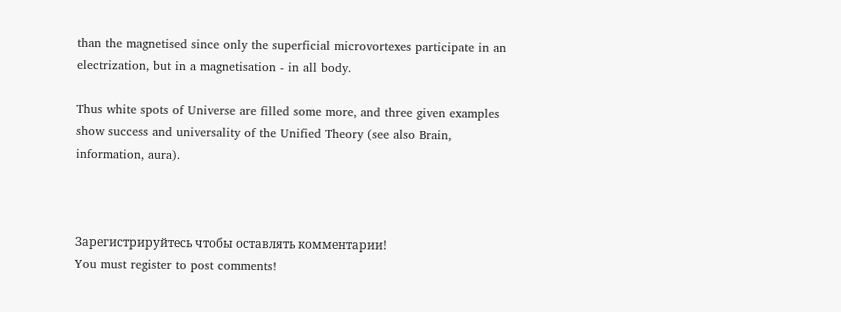than the magnetised since only the superficial microvortexes participate in an electrization, but in a magnetisation - in all body.

Thus white spots of Universe are filled some more, and three given examples show success and universality of the Unified Theory (see also Brain, information, aura).



Зарегистрируйтесь чтобы оставлять комментарии!
You must register to post comments!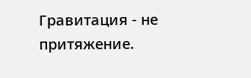Гравитация - не притяжение.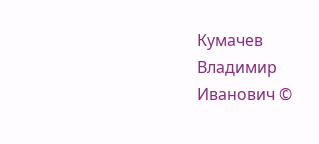Кумачев Владимир Иванович ©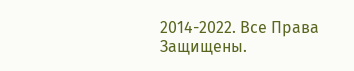2014-2022. Все Права Защищены.